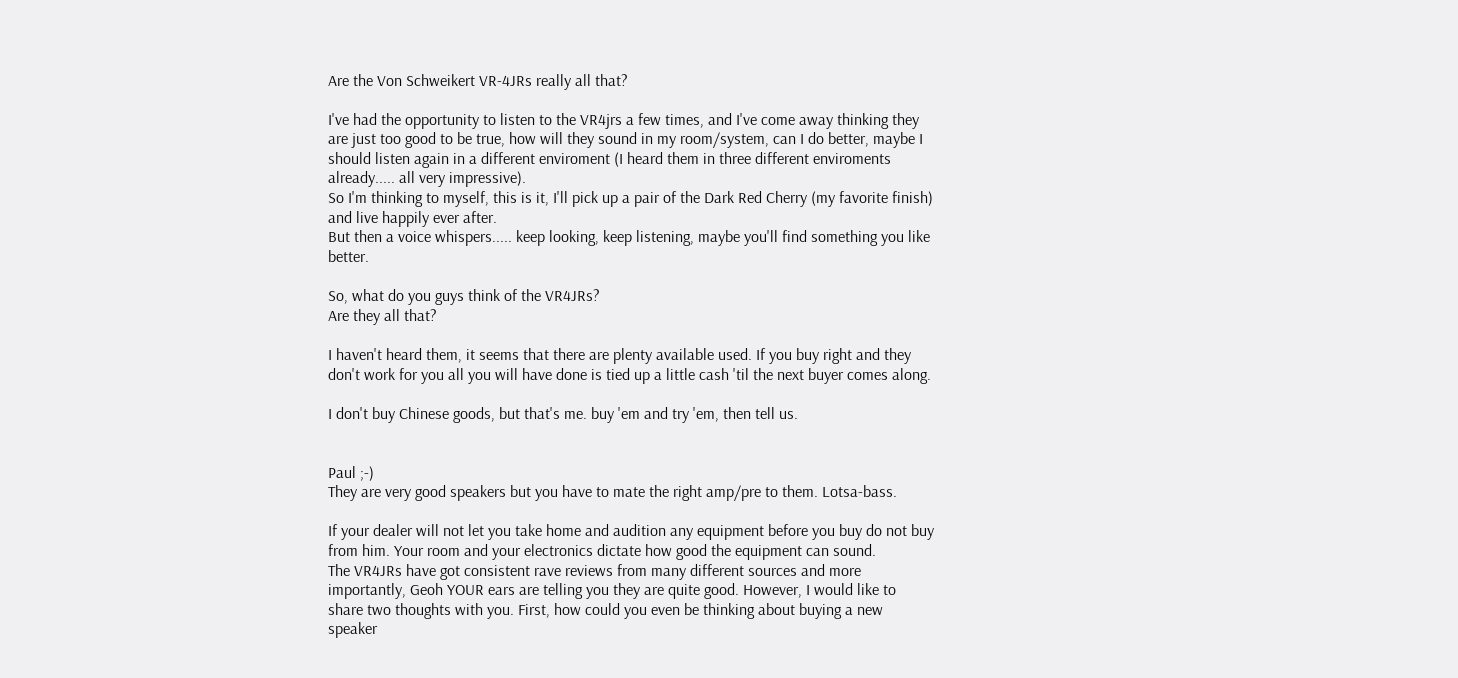Are the Von Schweikert VR-4JRs really all that?

I've had the opportunity to listen to the VR4jrs a few times, and I've come away thinking they are just too good to be true, how will they sound in my room/system, can I do better, maybe I should listen again in a different enviroment (I heard them in three different enviroments already..... all very impressive).
So I'm thinking to myself, this is it, I'll pick up a pair of the Dark Red Cherry (my favorite finish) and live happily ever after.
But then a voice whispers..... keep looking, keep listening, maybe you'll find something you like better.

So, what do you guys think of the VR4JRs?
Are they all that?

I haven't heard them, it seems that there are plenty available used. If you buy right and they don't work for you all you will have done is tied up a little cash 'til the next buyer comes along.

I don't buy Chinese goods, but that's me. buy 'em and try 'em, then tell us.


Paul ;-)
They are very good speakers but you have to mate the right amp/pre to them. Lotsa-bass.

If your dealer will not let you take home and audition any equipment before you buy do not buy from him. Your room and your electronics dictate how good the equipment can sound.
The VR4JRs have got consistent rave reviews from many different sources and more importantly, Geoh YOUR ears are telling you they are quite good. However, I would like to share two thoughts with you. First, how could you even be thinking about buying a new speaker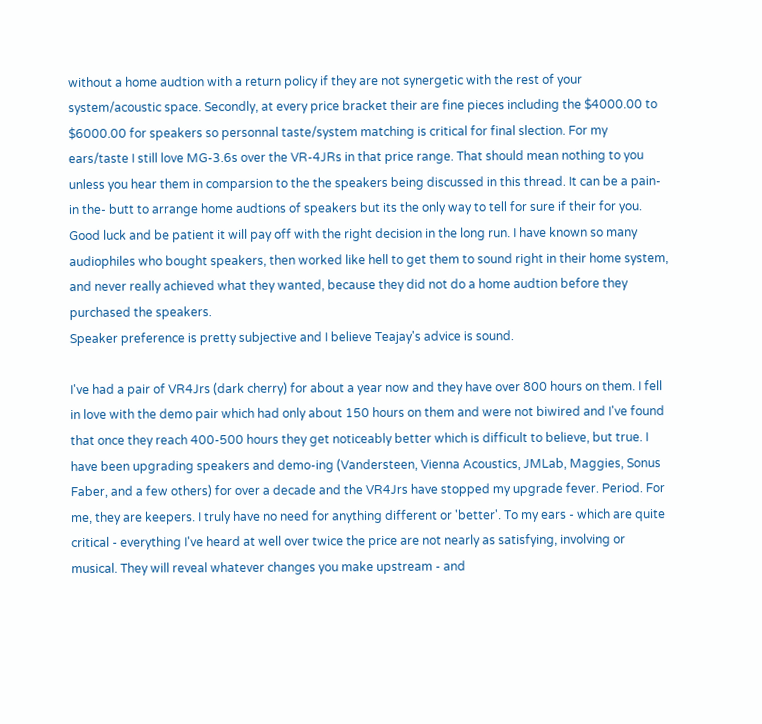without a home audtion with a return policy if they are not synergetic with the rest of your system/acoustic space. Secondly, at every price bracket their are fine pieces including the $4000.00 to $6000.00 for speakers so personnal taste/system matching is critical for final slection. For my ears/taste I still love MG-3.6s over the VR-4JRs in that price range. That should mean nothing to you unless you hear them in comparsion to the the speakers being discussed in this thread. It can be a pain-in the- butt to arrange home audtions of speakers but its the only way to tell for sure if their for you. Good luck and be patient it will pay off with the right decision in the long run. I have known so many audiophiles who bought speakers, then worked like hell to get them to sound right in their home system, and never really achieved what they wanted, because they did not do a home audtion before they purchased the speakers.
Speaker preference is pretty subjective and I believe Teajay's advice is sound.

I've had a pair of VR4Jrs (dark cherry) for about a year now and they have over 800 hours on them. I fell in love with the demo pair which had only about 150 hours on them and were not biwired and I've found that once they reach 400-500 hours they get noticeably better which is difficult to believe, but true. I have been upgrading speakers and demo-ing (Vandersteen, Vienna Acoustics, JMLab, Maggies, Sonus Faber, and a few others) for over a decade and the VR4Jrs have stopped my upgrade fever. Period. For me, they are keepers. I truly have no need for anything different or 'better'. To my ears - which are quite critical - everything I've heard at well over twice the price are not nearly as satisfying, involving or musical. They will reveal whatever changes you make upstream - and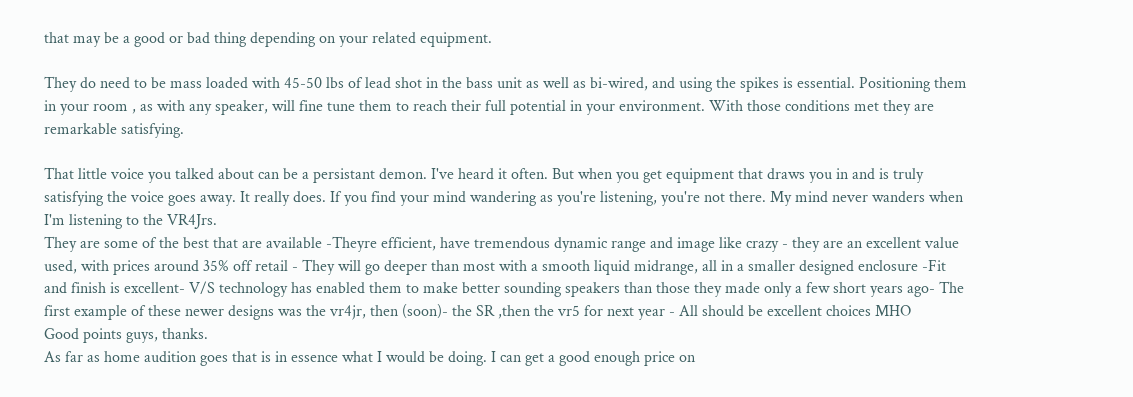that may be a good or bad thing depending on your related equipment.

They do need to be mass loaded with 45-50 lbs of lead shot in the bass unit as well as bi-wired, and using the spikes is essential. Positioning them in your room , as with any speaker, will fine tune them to reach their full potential in your environment. With those conditions met they are remarkable satisfying.

That little voice you talked about can be a persistant demon. I've heard it often. But when you get equipment that draws you in and is truly satisfying the voice goes away. It really does. If you find your mind wandering as you're listening, you're not there. My mind never wanders when I'm listening to the VR4Jrs.
They are some of the best that are available -Theyre efficient, have tremendous dynamic range and image like crazy - they are an excellent value used, with prices around 35% off retail - They will go deeper than most with a smooth liquid midrange, all in a smaller designed enclosure -Fit and finish is excellent- V/S technology has enabled them to make better sounding speakers than those they made only a few short years ago- The first example of these newer designs was the vr4jr, then (soon)- the SR ,then the vr5 for next year - All should be excellent choices MHO
Good points guys, thanks.
As far as home audition goes that is in essence what I would be doing. I can get a good enough price on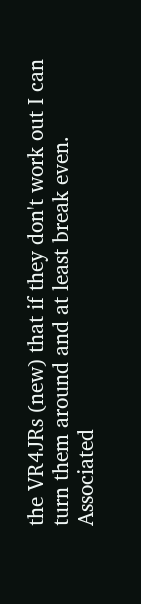the VR4JRs (new) that if they don't work out I can turn them around and at least break even.
Associated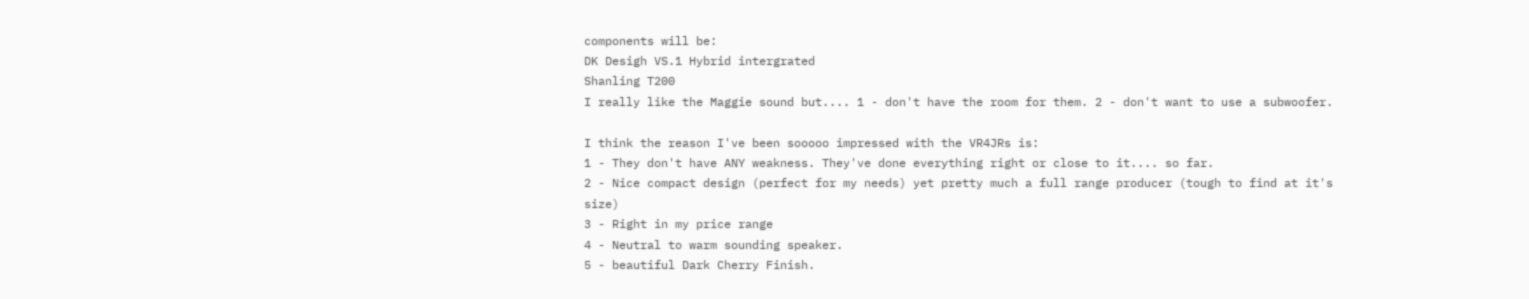components will be:
DK Desigh VS.1 Hybrid intergrated
Shanling T200
I really like the Maggie sound but.... 1 - don't have the room for them. 2 - don't want to use a subwoofer.

I think the reason I've been sooooo impressed with the VR4JRs is:
1 - They don't have ANY weakness. They've done everything right or close to it.... so far.
2 - Nice compact design (perfect for my needs) yet pretty much a full range producer (tough to find at it's size)
3 - Right in my price range
4 - Neutral to warm sounding speaker.
5 - beautiful Dark Cherry Finish.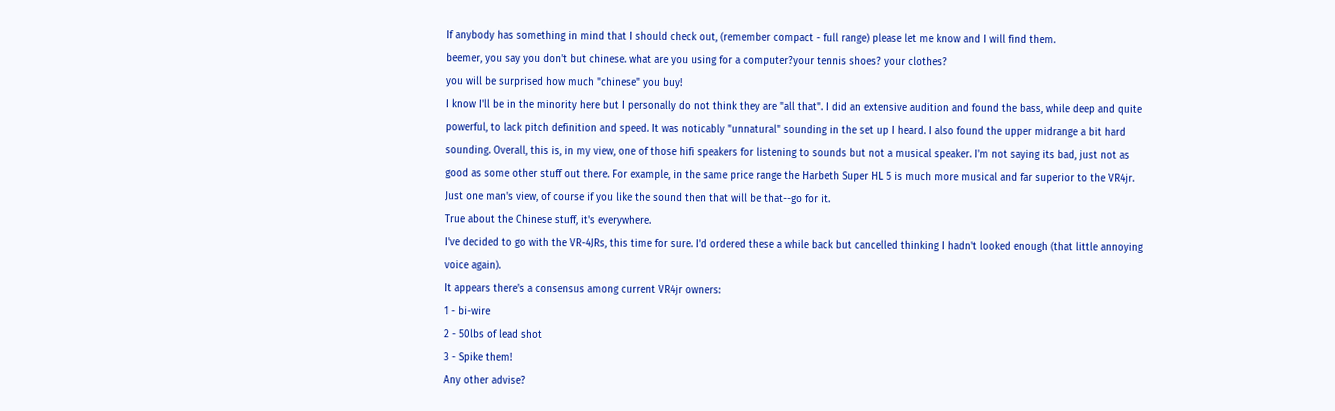If anybody has something in mind that I should check out, (remember compact - full range) please let me know and I will find them.
beemer, you say you don't but chinese. what are you using for a computer?your tennis shoes? your clothes?
you will be surprised how much "chinese" you buy!
I know I'll be in the minority here but I personally do not think they are "all that". I did an extensive audition and found the bass, while deep and quite powerful, to lack pitch definition and speed. It was noticably "unnatural" sounding in the set up I heard. I also found the upper midrange a bit hard sounding. Overall, this is, in my view, one of those hifi speakers for listening to sounds but not a musical speaker. I'm not saying its bad, just not as good as some other stuff out there. For example, in the same price range the Harbeth Super HL 5 is much more musical and far superior to the VR4jr. Just one man's view, of course if you like the sound then that will be that--go for it.
True about the Chinese stuff, it's everywhere.
I've decided to go with the VR-4JRs, this time for sure. I'd ordered these a while back but cancelled thinking I hadn't looked enough (that little annoying voice again).
It appears there's a consensus among current VR4jr owners:
1 - bi-wire
2 - 50lbs of lead shot
3 - Spike them!
Any other advise?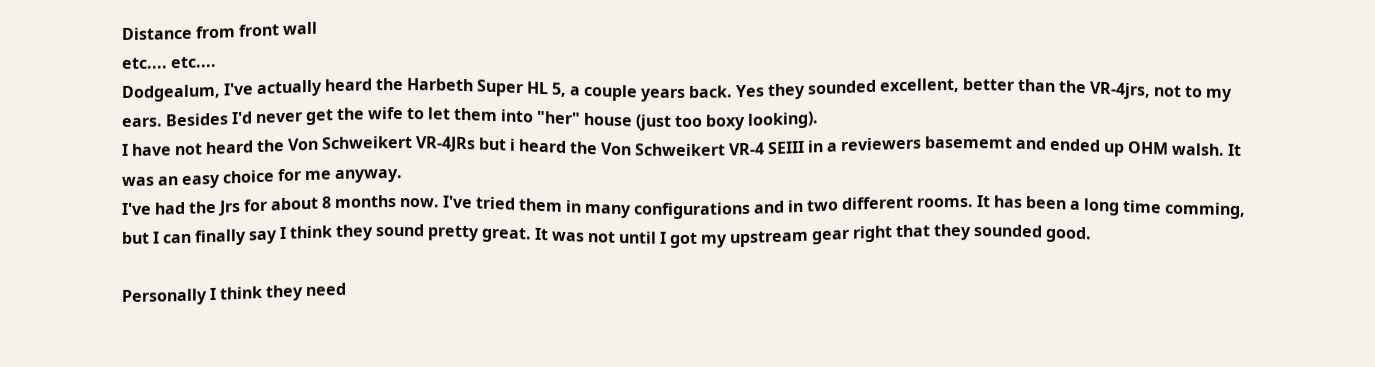Distance from front wall
etc.... etc....
Dodgealum, I've actually heard the Harbeth Super HL 5, a couple years back. Yes they sounded excellent, better than the VR-4jrs, not to my ears. Besides I'd never get the wife to let them into "her" house (just too boxy looking).
I have not heard the Von Schweikert VR-4JRs but i heard the Von Schweikert VR-4 SEIII in a reviewers basememt and ended up OHM walsh. It was an easy choice for me anyway.
I've had the Jrs for about 8 months now. I've tried them in many configurations and in two different rooms. It has been a long time comming, but I can finally say I think they sound pretty great. It was not until I got my upstream gear right that they sounded good.

Personally I think they need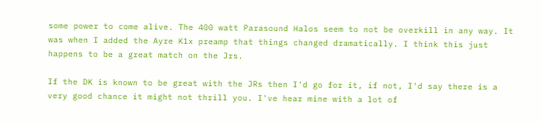some power to come alive. The 400 watt Parasound Halos seem to not be overkill in any way. It was when I added the Ayre K1x preamp that things changed dramatically. I think this just happens to be a great match on the Jrs.

If the DK is known to be great with the JRs then I'd go for it, if not, I'd say there is a very good chance it might not thrill you. I've hear mine with a lot of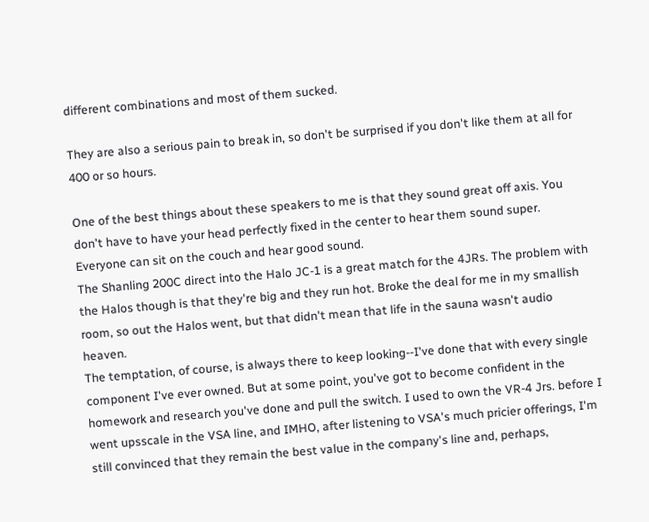different combinations and most of them sucked.

They are also a serious pain to break in, so don't be surprised if you don't like them at all for 400 or so hours.

One of the best things about these speakers to me is that they sound great off axis. You don't have to have your head perfectly fixed in the center to hear them sound super. Everyone can sit on the couch and hear good sound.
The Shanling 200C direct into the Halo JC-1 is a great match for the 4JRs. The problem with the Halos though is that they're big and they run hot. Broke the deal for me in my smallish room, so out the Halos went, but that didn't mean that life in the sauna wasn't audio heaven.
The temptation, of course, is always there to keep looking--I've done that with every single component I've ever owned. But at some point, you've got to become confident in the homework and research you've done and pull the switch. I used to own the VR-4 Jrs. before I went upsscale in the VSA line, and IMHO, after listening to VSA's much pricier offerings, I'm still convinced that they remain the best value in the company's line and, perhaps,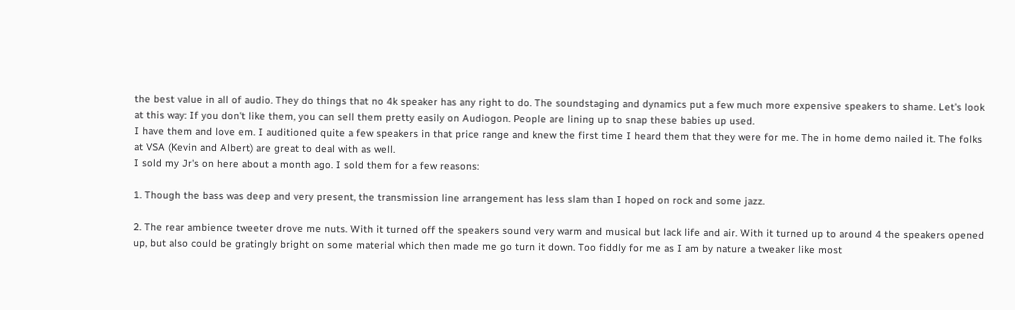the best value in all of audio. They do things that no 4k speaker has any right to do. The soundstaging and dynamics put a few much more expensive speakers to shame. Let's look at this way: If you don't like them, you can sell them pretty easily on Audiogon. People are lining up to snap these babies up used.
I have them and love em. I auditioned quite a few speakers in that price range and knew the first time I heard them that they were for me. The in home demo nailed it. The folks at VSA (Kevin and Albert) are great to deal with as well.
I sold my Jr's on here about a month ago. I sold them for a few reasons:

1. Though the bass was deep and very present, the transmission line arrangement has less slam than I hoped on rock and some jazz.

2. The rear ambience tweeter drove me nuts. With it turned off the speakers sound very warm and musical but lack life and air. With it turned up to around 4 the speakers opened up, but also could be gratingly bright on some material which then made me go turn it down. Too fiddly for me as I am by nature a tweaker like most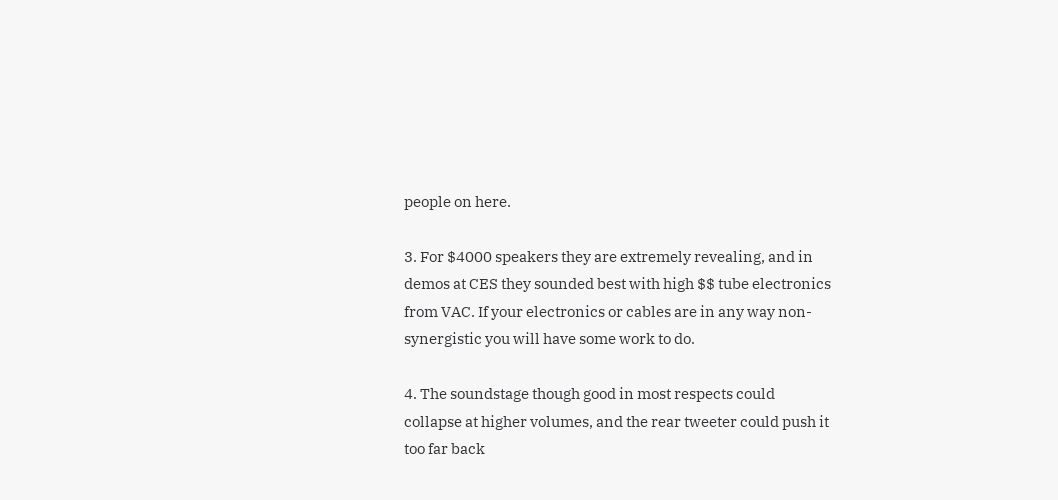people on here.

3. For $4000 speakers they are extremely revealing, and in demos at CES they sounded best with high $$ tube electronics from VAC. If your electronics or cables are in any way non-synergistic you will have some work to do.

4. The soundstage though good in most respects could collapse at higher volumes, and the rear tweeter could push it too far back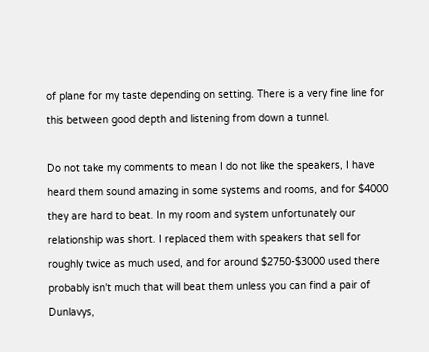of plane for my taste depending on setting. There is a very fine line for this between good depth and listening from down a tunnel.

Do not take my comments to mean I do not like the speakers, I have heard them sound amazing in some systems and rooms, and for $4000 they are hard to beat. In my room and system unfortunately our relationship was short. I replaced them with speakers that sell for roughly twice as much used, and for around $2750-$3000 used there probably isn't much that will beat them unless you can find a pair of Dunlavys,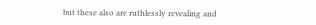but these also are ruthlessly revealing and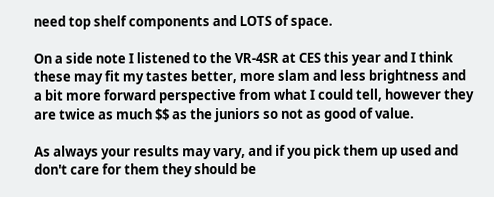need top shelf components and LOTS of space.

On a side note I listened to the VR-4SR at CES this year and I think these may fit my tastes better, more slam and less brightness and a bit more forward perspective from what I could tell, however they are twice as much $$ as the juniors so not as good of value.

As always your results may vary, and if you pick them up used and don't care for them they should be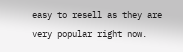easy to resell as they are very popular right now.